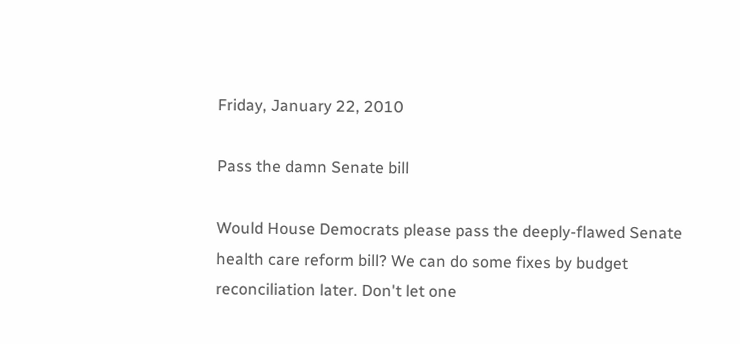Friday, January 22, 2010

Pass the damn Senate bill

Would House Democrats please pass the deeply-flawed Senate health care reform bill? We can do some fixes by budget reconciliation later. Don't let one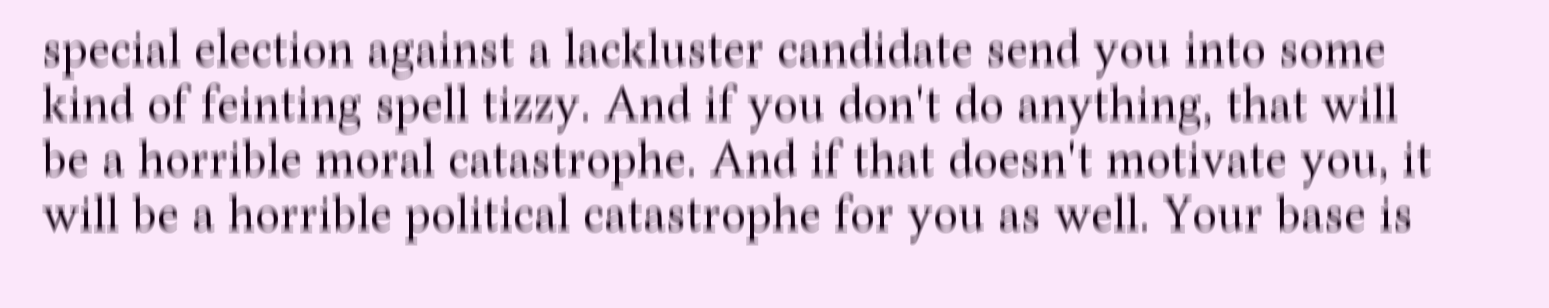special election against a lackluster candidate send you into some kind of feinting spell tizzy. And if you don't do anything, that will be a horrible moral catastrophe. And if that doesn't motivate you, it will be a horrible political catastrophe for you as well. Your base is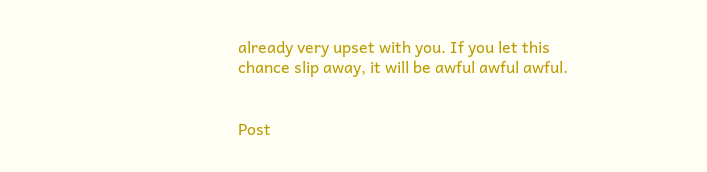already very upset with you. If you let this chance slip away, it will be awful awful awful.


Post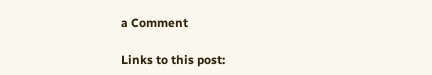a Comment

Links to this post: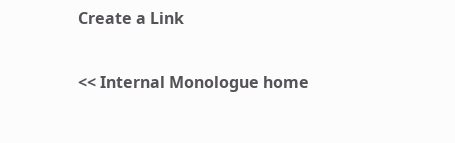Create a Link

<< Internal Monologue home